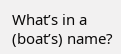What’s in a (boat’s) name?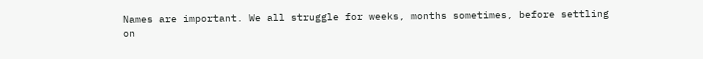Names are important. We all struggle for weeks, months sometimes, before settling on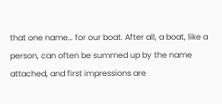that one name… for our boat. After all, a boat, like a person, can often be summed up by the name attached, and first impressions are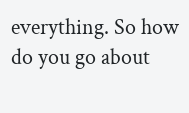everything. So how do you go about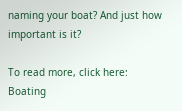naming your boat? And just how important is it?

To read more, click here: Boating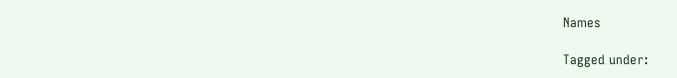Names

Tagged under: